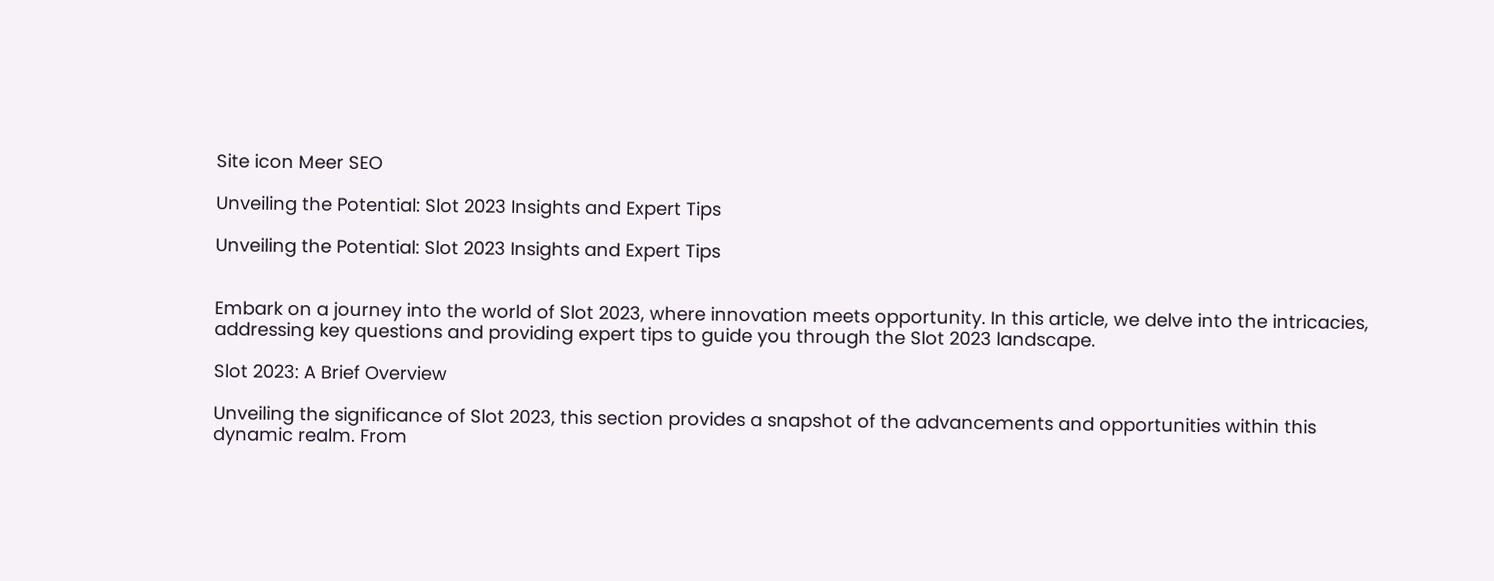Site icon Meer SEO

Unveiling the Potential: Slot 2023 Insights and Expert Tips

Unveiling the Potential: Slot 2023 Insights and Expert Tips


Embark on a journey into the world of Slot 2023, where innovation meets opportunity. In this article, we delve into the intricacies, addressing key questions and providing expert tips to guide you through the Slot 2023 landscape.

Slot 2023: A Brief Overview

Unveiling the significance of Slot 2023, this section provides a snapshot of the advancements and opportunities within this dynamic realm. From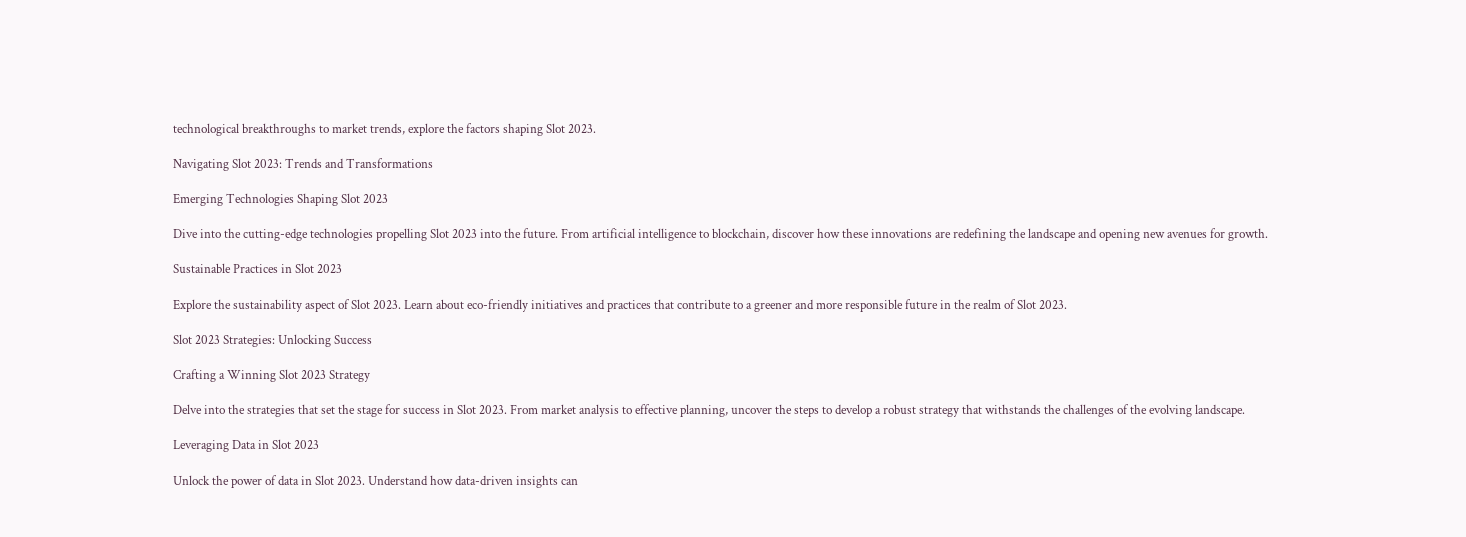technological breakthroughs to market trends, explore the factors shaping Slot 2023.

Navigating Slot 2023: Trends and Transformations

Emerging Technologies Shaping Slot 2023

Dive into the cutting-edge technologies propelling Slot 2023 into the future. From artificial intelligence to blockchain, discover how these innovations are redefining the landscape and opening new avenues for growth.

Sustainable Practices in Slot 2023

Explore the sustainability aspect of Slot 2023. Learn about eco-friendly initiatives and practices that contribute to a greener and more responsible future in the realm of Slot 2023.

Slot 2023 Strategies: Unlocking Success

Crafting a Winning Slot 2023 Strategy

Delve into the strategies that set the stage for success in Slot 2023. From market analysis to effective planning, uncover the steps to develop a robust strategy that withstands the challenges of the evolving landscape.

Leveraging Data in Slot 2023

Unlock the power of data in Slot 2023. Understand how data-driven insights can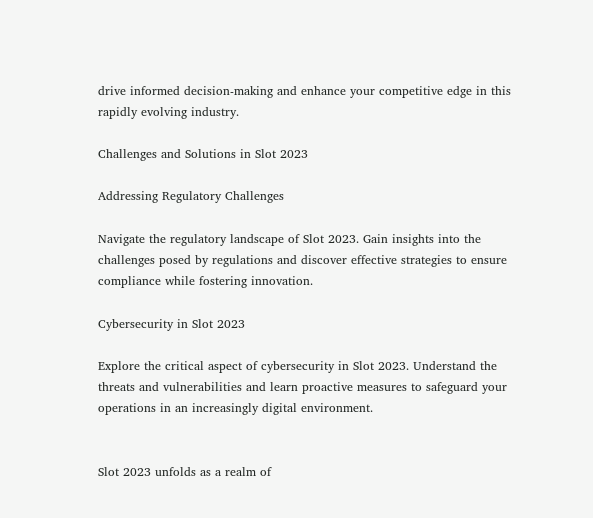drive informed decision-making and enhance your competitive edge in this rapidly evolving industry.

Challenges and Solutions in Slot 2023

Addressing Regulatory Challenges

Navigate the regulatory landscape of Slot 2023. Gain insights into the challenges posed by regulations and discover effective strategies to ensure compliance while fostering innovation.

Cybersecurity in Slot 2023

Explore the critical aspect of cybersecurity in Slot 2023. Understand the threats and vulnerabilities and learn proactive measures to safeguard your operations in an increasingly digital environment.


Slot 2023 unfolds as a realm of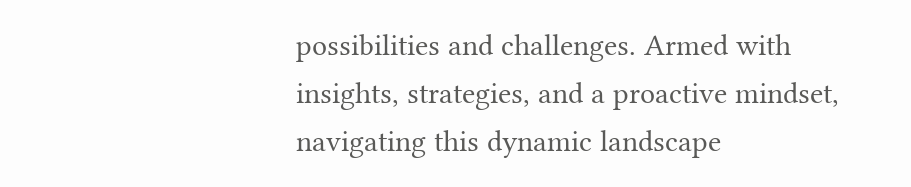possibilities and challenges. Armed with insights, strategies, and a proactive mindset, navigating this dynamic landscape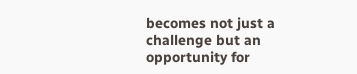becomes not just a challenge but an opportunity for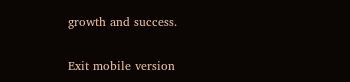growth and success.

Exit mobile version